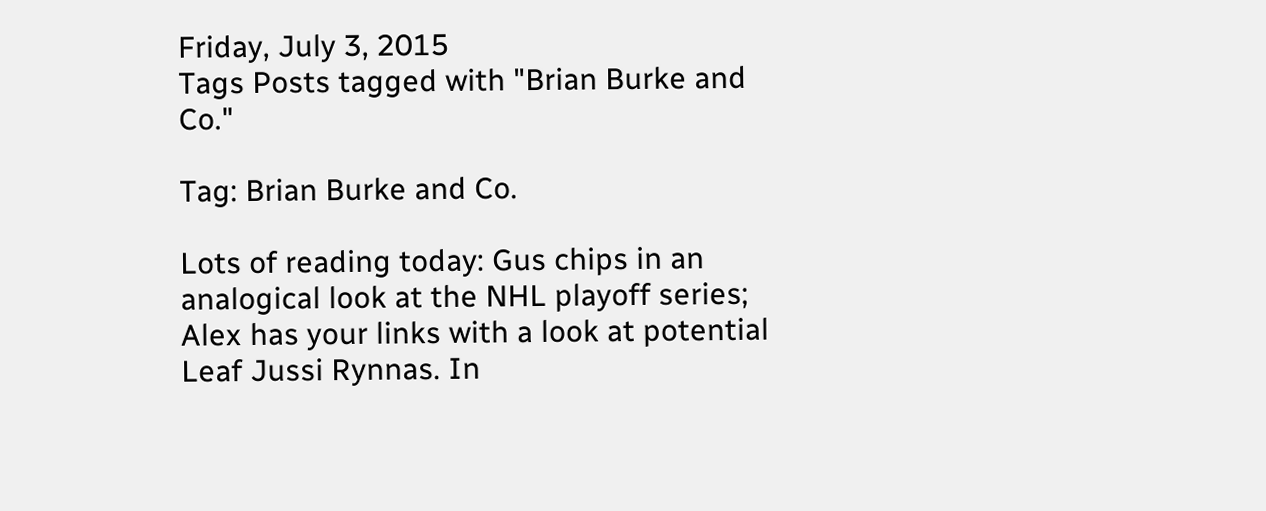Friday, July 3, 2015
Tags Posts tagged with "Brian Burke and Co."

Tag: Brian Burke and Co.

Lots of reading today: Gus chips in an  analogical look at the NHL playoff series; Alex has your links with a look at potential Leaf Jussi Rynnas. In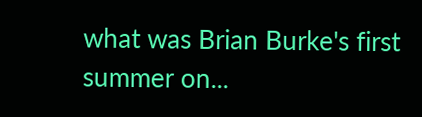what was Brian Burke's first summer on...